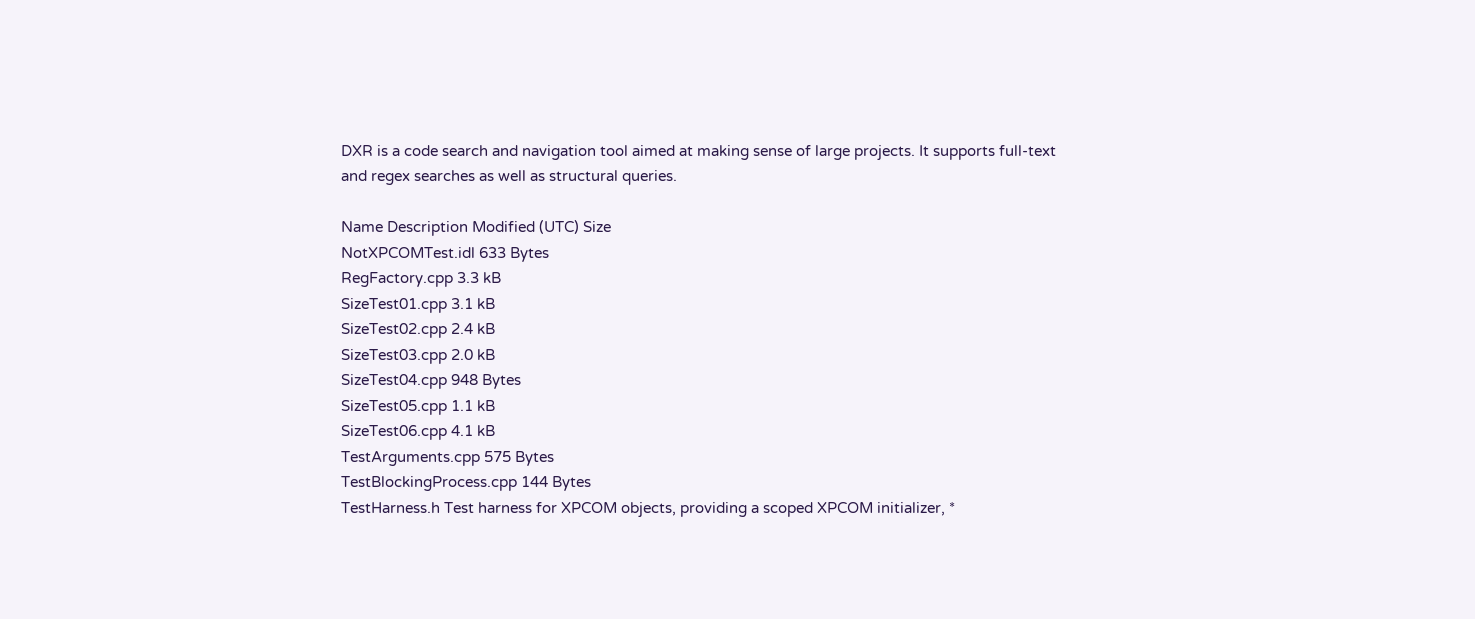DXR is a code search and navigation tool aimed at making sense of large projects. It supports full-text and regex searches as well as structural queries.

Name Description Modified (UTC) Size
NotXPCOMTest.idl 633 Bytes
RegFactory.cpp 3.3 kB
SizeTest01.cpp 3.1 kB
SizeTest02.cpp 2.4 kB
SizeTest03.cpp 2.0 kB
SizeTest04.cpp 948 Bytes
SizeTest05.cpp 1.1 kB
SizeTest06.cpp 4.1 kB
TestArguments.cpp 575 Bytes
TestBlockingProcess.cpp 144 Bytes
TestHarness.h Test harness for XPCOM objects, providing a scoped XPCOM initializer, *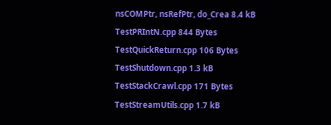nsCOMPtr, nsRefPtr, do_Crea 8.4 kB
TestPRIntN.cpp 844 Bytes
TestQuickReturn.cpp 106 Bytes
TestShutdown.cpp 1.3 kB
TestStackCrawl.cpp 171 Bytes
TestStreamUtils.cpp 1.7 kB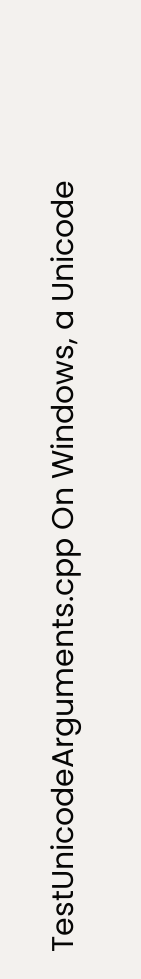TestUnicodeArguments.cpp On Windows, a Unicode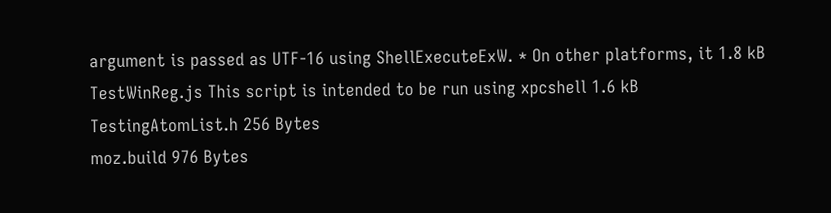argument is passed as UTF-16 using ShellExecuteExW. * On other platforms, it 1.8 kB
TestWinReg.js This script is intended to be run using xpcshell 1.6 kB
TestingAtomList.h 256 Bytes
moz.build 976 Bytes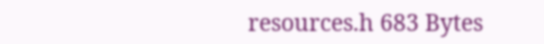resources.h 683 Bytes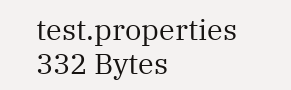test.properties 332 Bytes